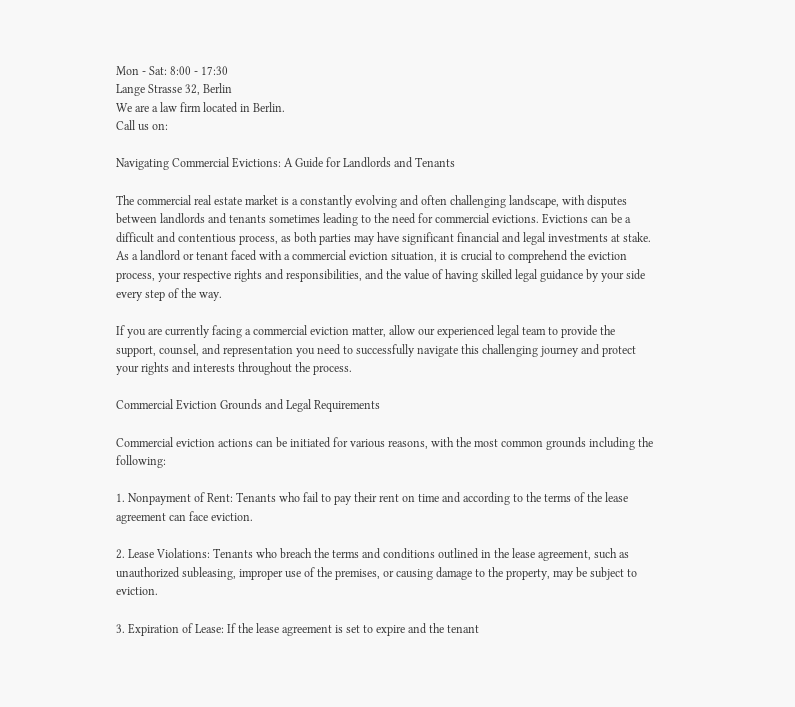Mon - Sat: 8:00 - 17:30
Lange Strasse 32, Berlin
We are a law firm located in Berlin.
Call us on:

Navigating Commercial Evictions: A Guide for Landlords and Tenants

The commercial real estate market is a constantly evolving and often challenging landscape, with disputes between landlords and tenants sometimes leading to the need for commercial evictions. Evictions can be a difficult and contentious process, as both parties may have significant financial and legal investments at stake. As a landlord or tenant faced with a commercial eviction situation, it is crucial to comprehend the eviction process, your respective rights and responsibilities, and the value of having skilled legal guidance by your side every step of the way.

If you are currently facing a commercial eviction matter, allow our experienced legal team to provide the support, counsel, and representation you need to successfully navigate this challenging journey and protect your rights and interests throughout the process.

Commercial Eviction Grounds and Legal Requirements

Commercial eviction actions can be initiated for various reasons, with the most common grounds including the following:

1. Nonpayment of Rent: Tenants who fail to pay their rent on time and according to the terms of the lease agreement can face eviction.

2. Lease Violations: Tenants who breach the terms and conditions outlined in the lease agreement, such as unauthorized subleasing, improper use of the premises, or causing damage to the property, may be subject to eviction.

3. Expiration of Lease: If the lease agreement is set to expire and the tenant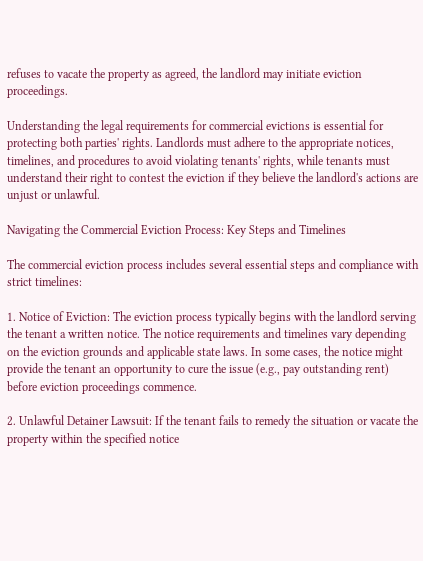refuses to vacate the property as agreed, the landlord may initiate eviction proceedings.

Understanding the legal requirements for commercial evictions is essential for protecting both parties' rights. Landlords must adhere to the appropriate notices, timelines, and procedures to avoid violating tenants' rights, while tenants must understand their right to contest the eviction if they believe the landlord's actions are unjust or unlawful.

Navigating the Commercial Eviction Process: Key Steps and Timelines

The commercial eviction process includes several essential steps and compliance with strict timelines:

1. Notice of Eviction: The eviction process typically begins with the landlord serving the tenant a written notice. The notice requirements and timelines vary depending on the eviction grounds and applicable state laws. In some cases, the notice might provide the tenant an opportunity to cure the issue (e.g., pay outstanding rent) before eviction proceedings commence.

2. Unlawful Detainer Lawsuit: If the tenant fails to remedy the situation or vacate the property within the specified notice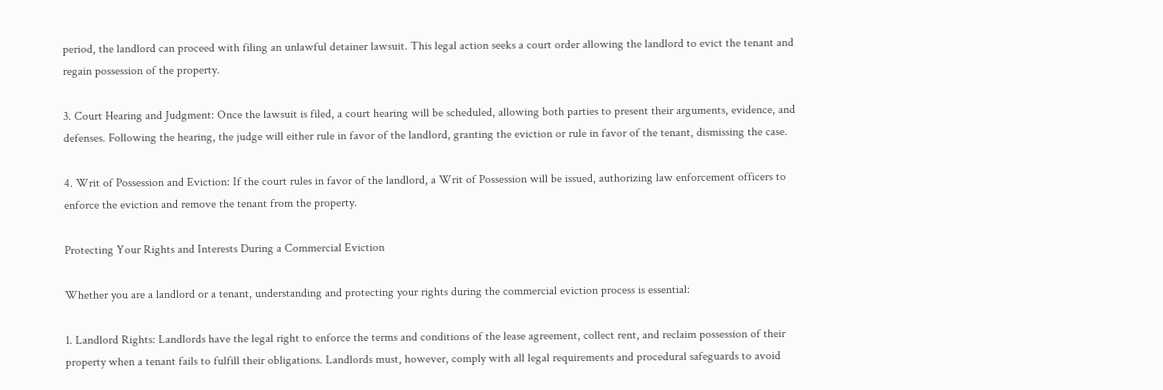period, the landlord can proceed with filing an unlawful detainer lawsuit. This legal action seeks a court order allowing the landlord to evict the tenant and regain possession of the property.

3. Court Hearing and Judgment: Once the lawsuit is filed, a court hearing will be scheduled, allowing both parties to present their arguments, evidence, and defenses. Following the hearing, the judge will either rule in favor of the landlord, granting the eviction or rule in favor of the tenant, dismissing the case.

4. Writ of Possession and Eviction: If the court rules in favor of the landlord, a Writ of Possession will be issued, authorizing law enforcement officers to enforce the eviction and remove the tenant from the property.

Protecting Your Rights and Interests During a Commercial Eviction

Whether you are a landlord or a tenant, understanding and protecting your rights during the commercial eviction process is essential:

1. Landlord Rights: Landlords have the legal right to enforce the terms and conditions of the lease agreement, collect rent, and reclaim possession of their property when a tenant fails to fulfill their obligations. Landlords must, however, comply with all legal requirements and procedural safeguards to avoid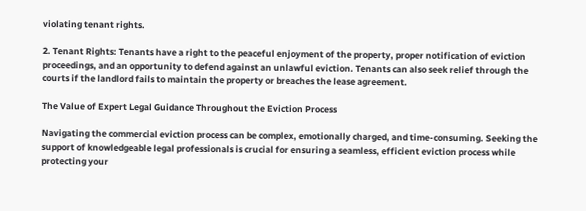violating tenant rights.

2. Tenant Rights: Tenants have a right to the peaceful enjoyment of the property, proper notification of eviction proceedings, and an opportunity to defend against an unlawful eviction. Tenants can also seek relief through the courts if the landlord fails to maintain the property or breaches the lease agreement.

The Value of Expert Legal Guidance Throughout the Eviction Process

Navigating the commercial eviction process can be complex, emotionally charged, and time-consuming. Seeking the support of knowledgeable legal professionals is crucial for ensuring a seamless, efficient eviction process while protecting your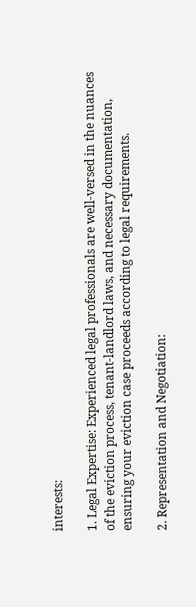interests:

1. Legal Expertise: Experienced legal professionals are well-versed in the nuances of the eviction process, tenant-landlord laws, and necessary documentation, ensuring your eviction case proceeds according to legal requirements.

2. Representation and Negotiation: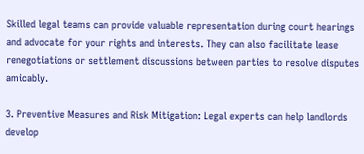Skilled legal teams can provide valuable representation during court hearings and advocate for your rights and interests. They can also facilitate lease renegotiations or settlement discussions between parties to resolve disputes amicably.

3. Preventive Measures and Risk Mitigation: Legal experts can help landlords develop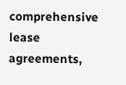comprehensive lease agreements,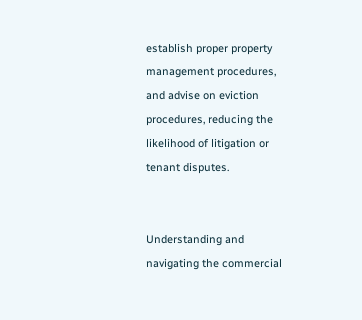establish proper property management procedures, and advise on eviction procedures, reducing the likelihood of litigation or tenant disputes.


Understanding and navigating the commercial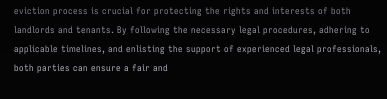eviction process is crucial for protecting the rights and interests of both landlords and tenants. By following the necessary legal procedures, adhering to applicable timelines, and enlisting the support of experienced legal professionals, both parties can ensure a fair and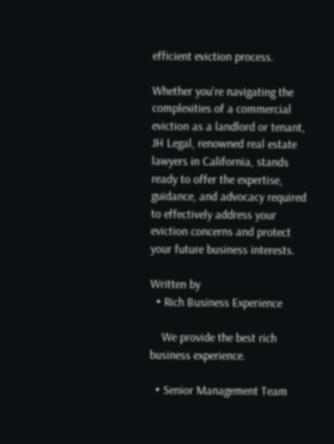efficient eviction process.

Whether you're navigating the complexities of a commercial eviction as a landlord or tenant, JH Legal, renowned real estate lawyers in California, stands ready to offer the expertise, guidance, and advocacy required to effectively address your eviction concerns and protect your future business interests.

Written by
  • Rich Business Experience

    We provide the best rich business experience.

  • Senior Management Team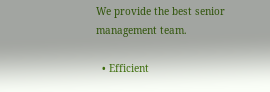We provide the best senior management team.

  • Efficient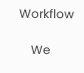Workflow

    We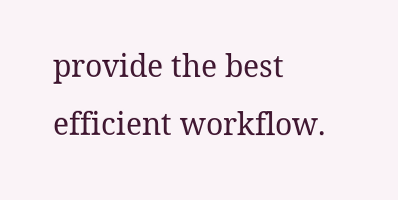provide the best efficient workflow.